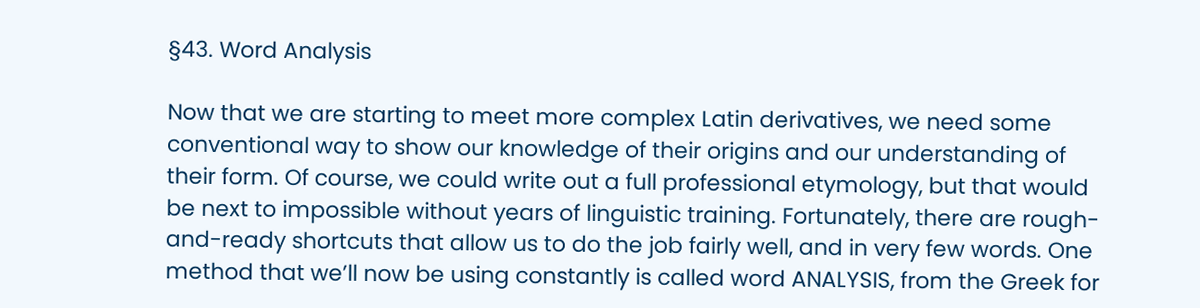§43. Word Analysis

Now that we are starting to meet more complex Latin derivatives, we need some conventional way to show our knowledge of their origins and our understanding of their form. Of course, we could write out a full professional etymology, but that would be next to impossible without years of linguistic training. Fortunately, there are rough-and-ready shortcuts that allow us to do the job fairly well, and in very few words. One method that we’ll now be using constantly is called word ANALYSIS, from the Greek for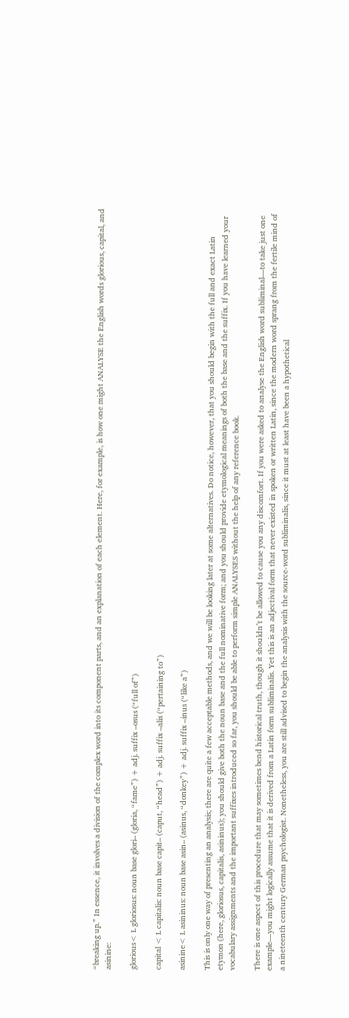“breaking up.” In essence, it involves a division of the complex word into its component parts, and an explanation of each element. Here, for example, is how one might ANALYSE the English words glorious, capital, and asinine:

glorious< L gloriosus: noun base glori– (gloria, “fame”) + adj. suffix –osus (“full of”)

capital < L capitalis: noun base capit– (caput, “head”) + adj. suffix –alis (“pertaining to”)

asinine< L asininus: noun base asin– (asinus, “donkey”) + adj. suffix –inus (“like a”)

This is only one way of presenting an analysis; there are quite a few acceptable methods, and we will be looking later at some alternatives. Do notice, however, that you should begin with the full and exact Latin etymon (here, gloriosus, capitalis, asininus); you should give both the noun base and the full nominative form; and you should provide etymological meanings of both the base and the suffix. If you have learned your vocabulary assignments and the important suffixes introduced so far, you should be able to perform simple ANALYSES without the help of any reference book.

There is one aspect of this procedure that may sometimes bend historical truth, though it shouldn’t be allowed to cause you any discomfort. If you were asked to analyse the English word subliminal—to take just one example—you might logically assume that it is derived from a Latin form subliminalis. Yet this is an adjectival form that never existed in spoken or written Latin, since the modern word sprang from the fertile mind of a nineteenth century German psychologist. Nonetheless, you are still advised to begin the analysis with the source-word subliminalis, since it must at least have been a hypothetical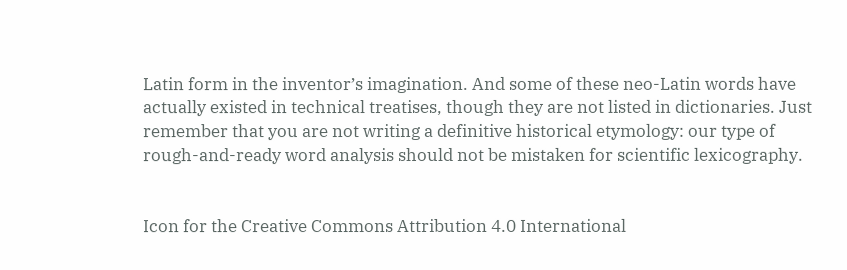Latin form in the inventor’s imagination. And some of these neo-Latin words have actually existed in technical treatises, though they are not listed in dictionaries. Just remember that you are not writing a definitive historical etymology: our type of rough-and-ready word analysis should not be mistaken for scientific lexicography.


Icon for the Creative Commons Attribution 4.0 International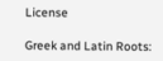License

Greek and Latin Roots: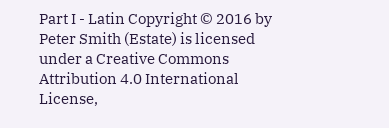Part I - Latin Copyright © 2016 by Peter Smith (Estate) is licensed under a Creative Commons Attribution 4.0 International License,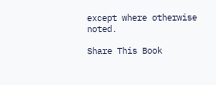except where otherwise noted.

Share This Book